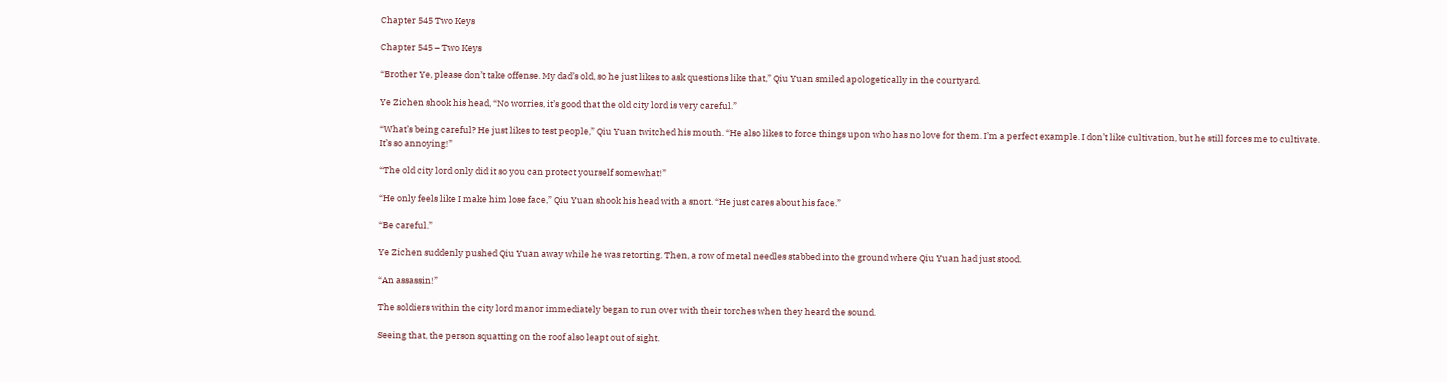Chapter 545 Two Keys

Chapter 545 – Two Keys

“Brother Ye, please don’t take offense. My dad’s old, so he just likes to ask questions like that,” Qiu Yuan smiled apologetically in the courtyard.

Ye Zichen shook his head, “No worries, it’s good that the old city lord is very careful.”

“What’s being careful? He just likes to test people,” Qiu Yuan twitched his mouth. “He also likes to force things upon who has no love for them. I’m a perfect example. I don’t like cultivation, but he still forces me to cultivate. It’s so annoying!”

“The old city lord only did it so you can protect yourself somewhat!”

“He only feels like I make him lose face,” Qiu Yuan shook his head with a snort. “He just cares about his face.”

“Be careful.”

Ye Zichen suddenly pushed Qiu Yuan away while he was retorting. Then, a row of metal needles stabbed into the ground where Qiu Yuan had just stood.

“An assassin!”

The soldiers within the city lord manor immediately began to run over with their torches when they heard the sound.

Seeing that, the person squatting on the roof also leapt out of sight.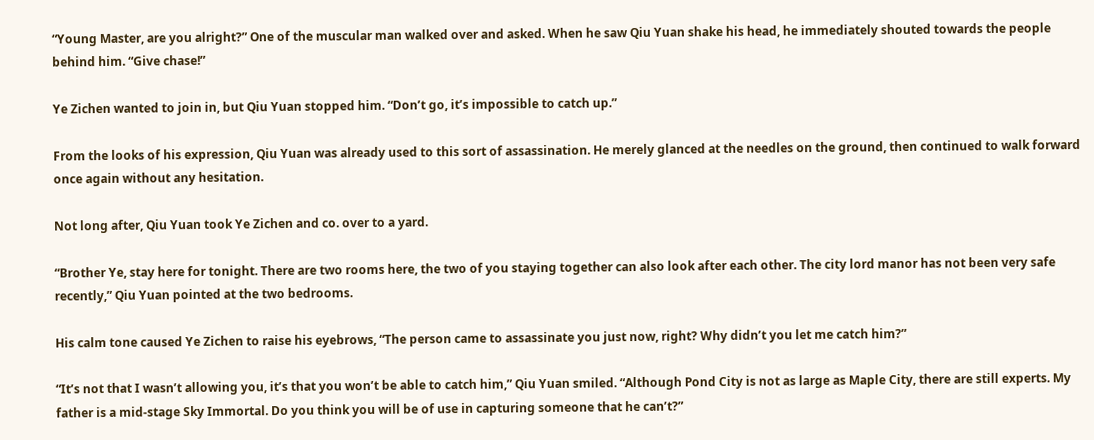“Young Master, are you alright?” One of the muscular man walked over and asked. When he saw Qiu Yuan shake his head, he immediately shouted towards the people behind him. “Give chase!”

Ye Zichen wanted to join in, but Qiu Yuan stopped him. “Don’t go, it’s impossible to catch up.”

From the looks of his expression, Qiu Yuan was already used to this sort of assassination. He merely glanced at the needles on the ground, then continued to walk forward once again without any hesitation.

Not long after, Qiu Yuan took Ye Zichen and co. over to a yard.

“Brother Ye, stay here for tonight. There are two rooms here, the two of you staying together can also look after each other. The city lord manor has not been very safe recently,” Qiu Yuan pointed at the two bedrooms.

His calm tone caused Ye Zichen to raise his eyebrows, “The person came to assassinate you just now, right? Why didn’t you let me catch him?”

“It’s not that I wasn’t allowing you, it’s that you won’t be able to catch him,” Qiu Yuan smiled. “Although Pond City is not as large as Maple City, there are still experts. My father is a mid-stage Sky Immortal. Do you think you will be of use in capturing someone that he can’t?”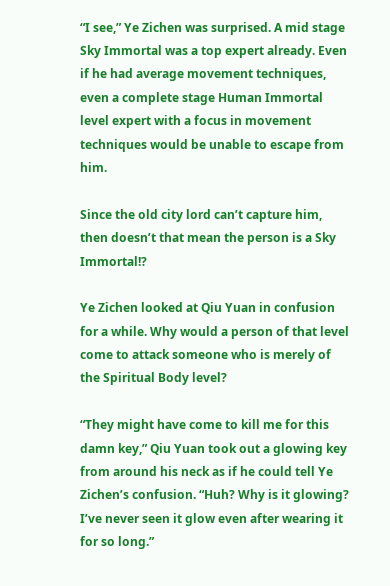“I see,” Ye Zichen was surprised. A mid stage Sky Immortal was a top expert already. Even if he had average movement techniques, even a complete stage Human Immortal level expert with a focus in movement techniques would be unable to escape from him.

Since the old city lord can’t capture him, then doesn’t that mean the person is a Sky Immortal!?

Ye Zichen looked at Qiu Yuan in confusion for a while. Why would a person of that level come to attack someone who is merely of the Spiritual Body level?

“They might have come to kill me for this damn key,” Qiu Yuan took out a glowing key from around his neck as if he could tell Ye Zichen’s confusion. “Huh? Why is it glowing? I’ve never seen it glow even after wearing it for so long.”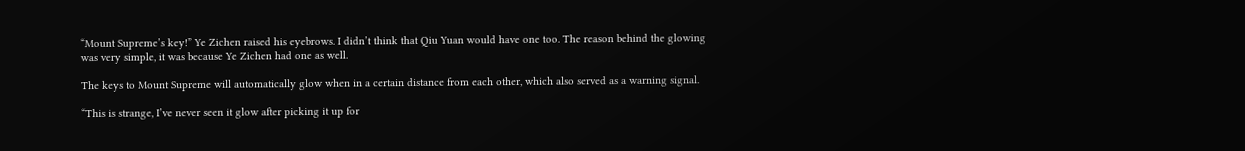“Mount Supreme’s key!” Ye Zichen raised his eyebrows. I didn’t think that Qiu Yuan would have one too. The reason behind the glowing was very simple, it was because Ye Zichen had one as well.

The keys to Mount Supreme will automatically glow when in a certain distance from each other, which also served as a warning signal.

“This is strange, I’ve never seen it glow after picking it up for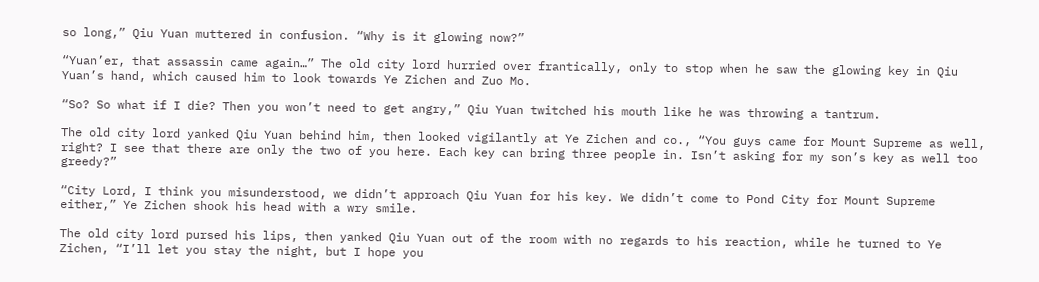so long,” Qiu Yuan muttered in confusion. “Why is it glowing now?”

“Yuan’er, that assassin came again…” The old city lord hurried over frantically, only to stop when he saw the glowing key in Qiu Yuan’s hand, which caused him to look towards Ye Zichen and Zuo Mo.

“So? So what if I die? Then you won’t need to get angry,” Qiu Yuan twitched his mouth like he was throwing a tantrum.

The old city lord yanked Qiu Yuan behind him, then looked vigilantly at Ye Zichen and co., “You guys came for Mount Supreme as well, right? I see that there are only the two of you here. Each key can bring three people in. Isn’t asking for my son’s key as well too greedy?”

“City Lord, I think you misunderstood, we didn’t approach Qiu Yuan for his key. We didn’t come to Pond City for Mount Supreme either,” Ye Zichen shook his head with a wry smile.

The old city lord pursed his lips, then yanked Qiu Yuan out of the room with no regards to his reaction, while he turned to Ye Zichen, “I’ll let you stay the night, but I hope you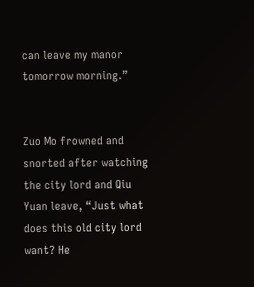can leave my manor tomorrow morning.”


Zuo Mo frowned and snorted after watching the city lord and Qiu Yuan leave, “Just what does this old city lord want? He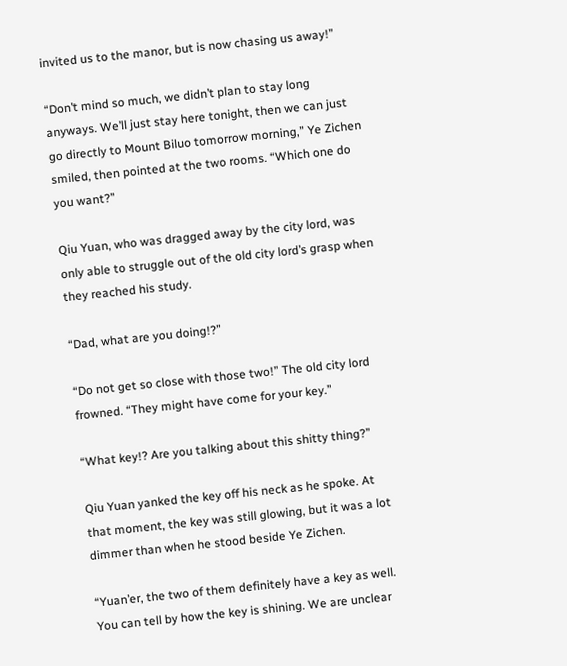invited us to the manor, but is now chasing us away!”

“Don’t mind so much, we didn’t plan to stay long anyways. We’ll just stay here tonight, then we can just go directly to Mount Biluo tomorrow morning,” Ye Zichen smiled, then pointed at the two rooms. “Which one do you want?”

Qiu Yuan, who was dragged away by the city lord, was only able to struggle out of the old city lord’s grasp when they reached his study.

“Dad, what are you doing!?”

“Do not get so close with those two!” The old city lord frowned. “They might have come for your key.”

“What key!? Are you talking about this shitty thing?”

Qiu Yuan yanked the key off his neck as he spoke. At that moment, the key was still glowing, but it was a lot dimmer than when he stood beside Ye Zichen.

“Yuan’er, the two of them definitely have a key as well. You can tell by how the key is shining. We are unclear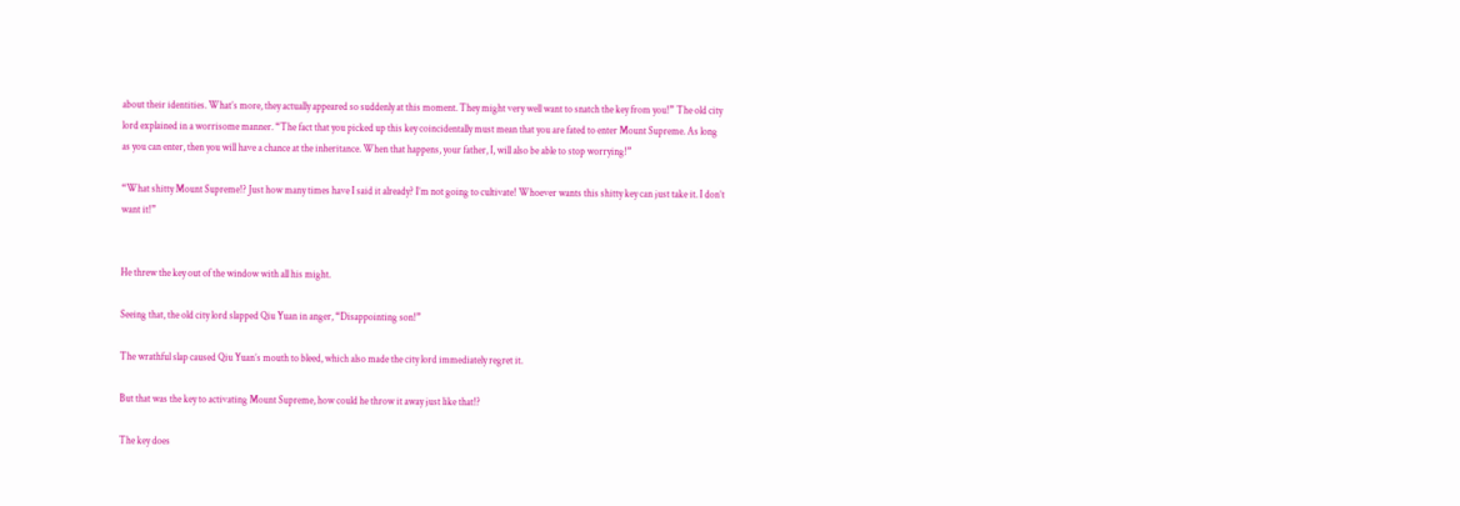about their identities. What’s more, they actually appeared so suddenly at this moment. They might very well want to snatch the key from you!” The old city lord explained in a worrisome manner. “The fact that you picked up this key coincidentally must mean that you are fated to enter Mount Supreme. As long as you can enter, then you will have a chance at the inheritance. When that happens, your father, I, will also be able to stop worrying!”

“What shitty Mount Supreme!? Just how many times have I said it already? I’m not going to cultivate! Whoever wants this shitty key can just take it. I don’t want it!”


He threw the key out of the window with all his might.

Seeing that, the old city lord slapped Qiu Yuan in anger, “Disappointing son!”

The wrathful slap caused Qiu Yuan’s mouth to bleed, which also made the city lord immediately regret it.

But that was the key to activating Mount Supreme, how could he throw it away just like that!?

The key does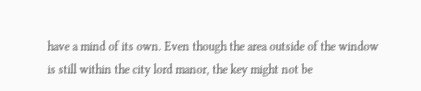have a mind of its own. Even though the area outside of the window is still within the city lord manor, the key might not be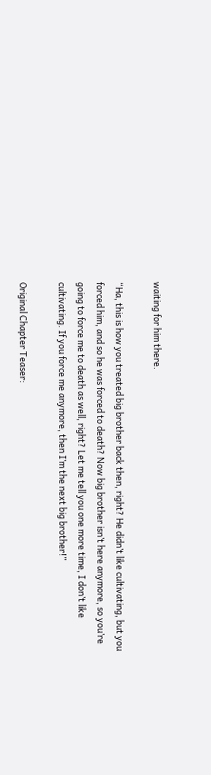waiting for him there.

“Ha, this is how you treated big brother back then, right? He didn’t like cultivating, but you forced him, and so he was forced to death? Now big brother isn’t here anymore, so you’re going to force me to death as well, right? Let me tell you one more time, I don’t like cultivating. If you force me anymore, then I’m the next big brother!”

Original Chapter Teaser: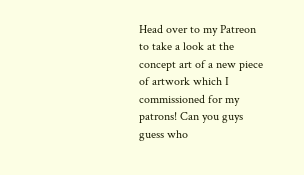Head over to my Patreon to take a look at the concept art of a new piece of artwork which I commissioned for my patrons! Can you guys guess who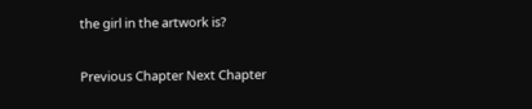the girl in the artwork is?

Previous Chapter Next Chapter